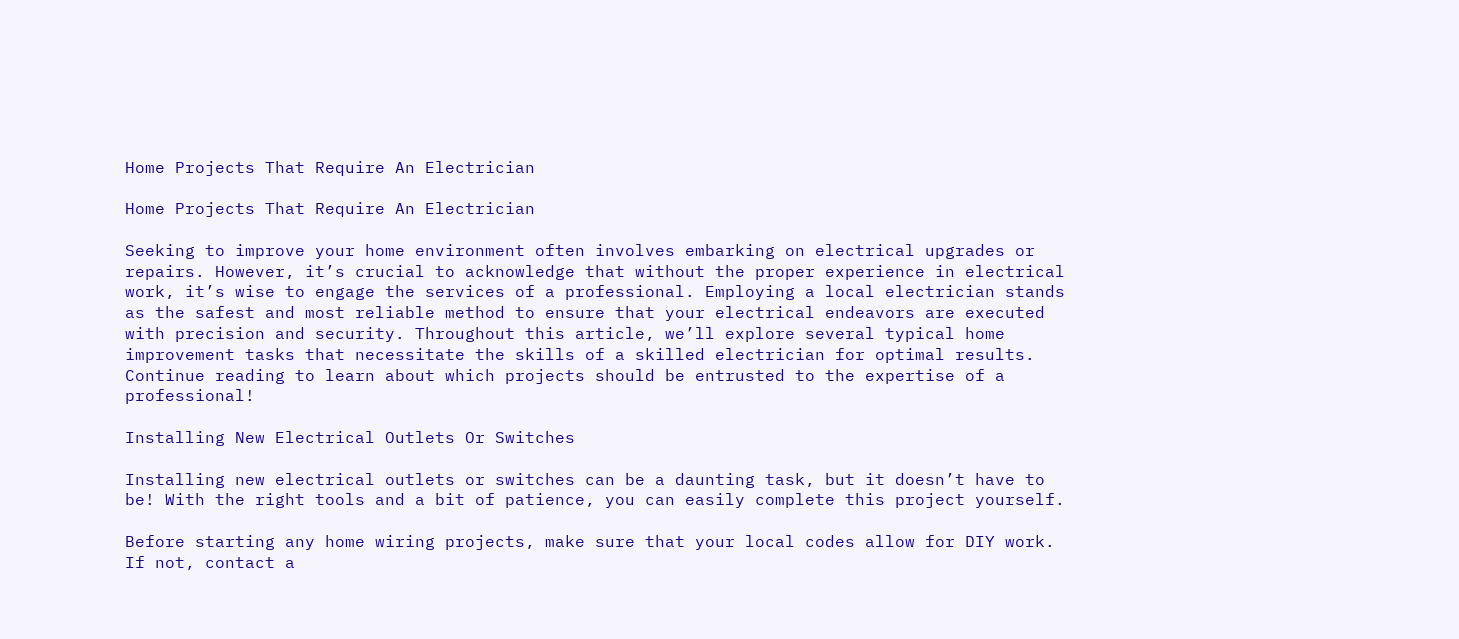Home Projects That Require An Electrician

Home Projects That Require An Electrician

Seeking to improve your home environment often involves embarking on electrical upgrades or repairs. However, it’s crucial to acknowledge that without the proper experience in electrical work, it’s wise to engage the services of a professional. Employing a local electrician stands as the safest and most reliable method to ensure that your electrical endeavors are executed with precision and security. Throughout this article, we’ll explore several typical home improvement tasks that necessitate the skills of a skilled electrician for optimal results. Continue reading to learn about which projects should be entrusted to the expertise of a professional!

Installing New Electrical Outlets Or Switches

Installing new electrical outlets or switches can be a daunting task, but it doesn’t have to be! With the right tools and a bit of patience, you can easily complete this project yourself.

Before starting any home wiring projects, make sure that your local codes allow for DIY work. If not, contact a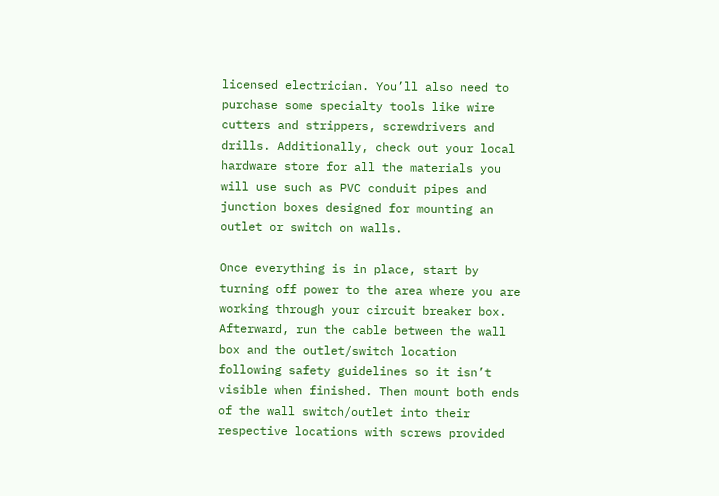licensed electrician. You’ll also need to purchase some specialty tools like wire cutters and strippers, screwdrivers and drills. Additionally, check out your local hardware store for all the materials you will use such as PVC conduit pipes and junction boxes designed for mounting an outlet or switch on walls.

Once everything is in place, start by turning off power to the area where you are working through your circuit breaker box. Afterward, run the cable between the wall box and the outlet/switch location following safety guidelines so it isn’t visible when finished. Then mount both ends of the wall switch/outlet into their respective locations with screws provided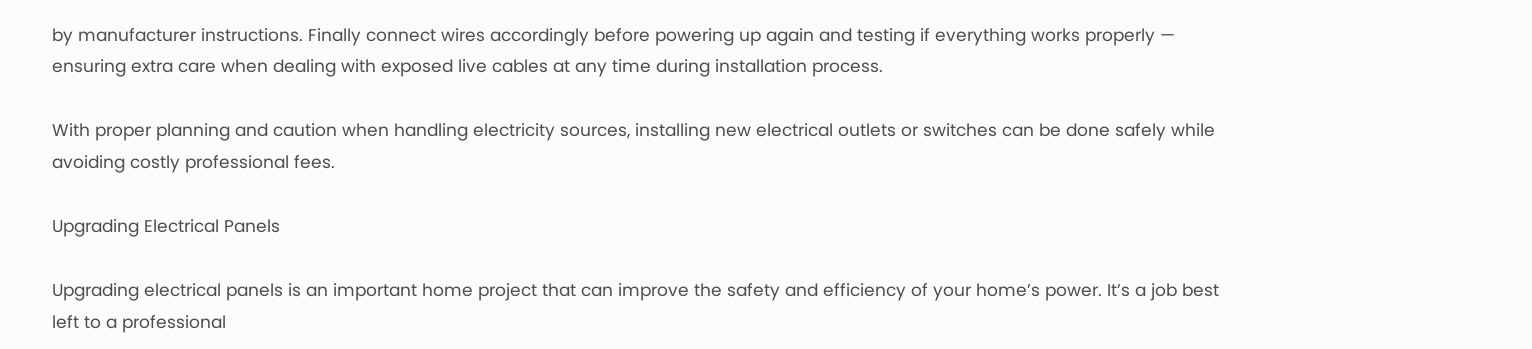by manufacturer instructions. Finally connect wires accordingly before powering up again and testing if everything works properly — ensuring extra care when dealing with exposed live cables at any time during installation process.

With proper planning and caution when handling electricity sources, installing new electrical outlets or switches can be done safely while avoiding costly professional fees.

Upgrading Electrical Panels

Upgrading electrical panels is an important home project that can improve the safety and efficiency of your home’s power. It’s a job best left to a professional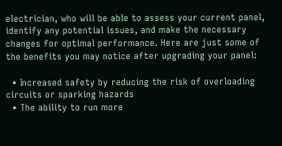electrician, who will be able to assess your current panel, identify any potential issues, and make the necessary changes for optimal performance. Here are just some of the benefits you may notice after upgrading your panel:

  • Increased safety by reducing the risk of overloading circuits or sparking hazards
  • The ability to run more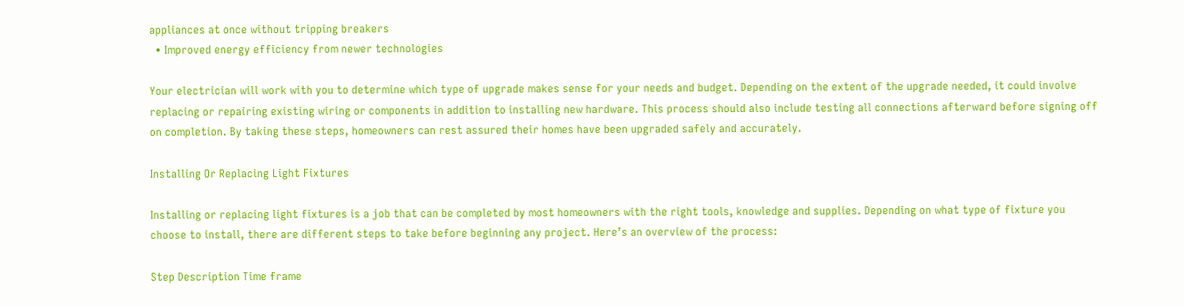appliances at once without tripping breakers
  • Improved energy efficiency from newer technologies

Your electrician will work with you to determine which type of upgrade makes sense for your needs and budget. Depending on the extent of the upgrade needed, it could involve replacing or repairing existing wiring or components in addition to installing new hardware. This process should also include testing all connections afterward before signing off on completion. By taking these steps, homeowners can rest assured their homes have been upgraded safely and accurately.

Installing Or Replacing Light Fixtures

Installing or replacing light fixtures is a job that can be completed by most homeowners with the right tools, knowledge and supplies. Depending on what type of fixture you choose to install, there are different steps to take before beginning any project. Here’s an overview of the process:

Step Description Time frame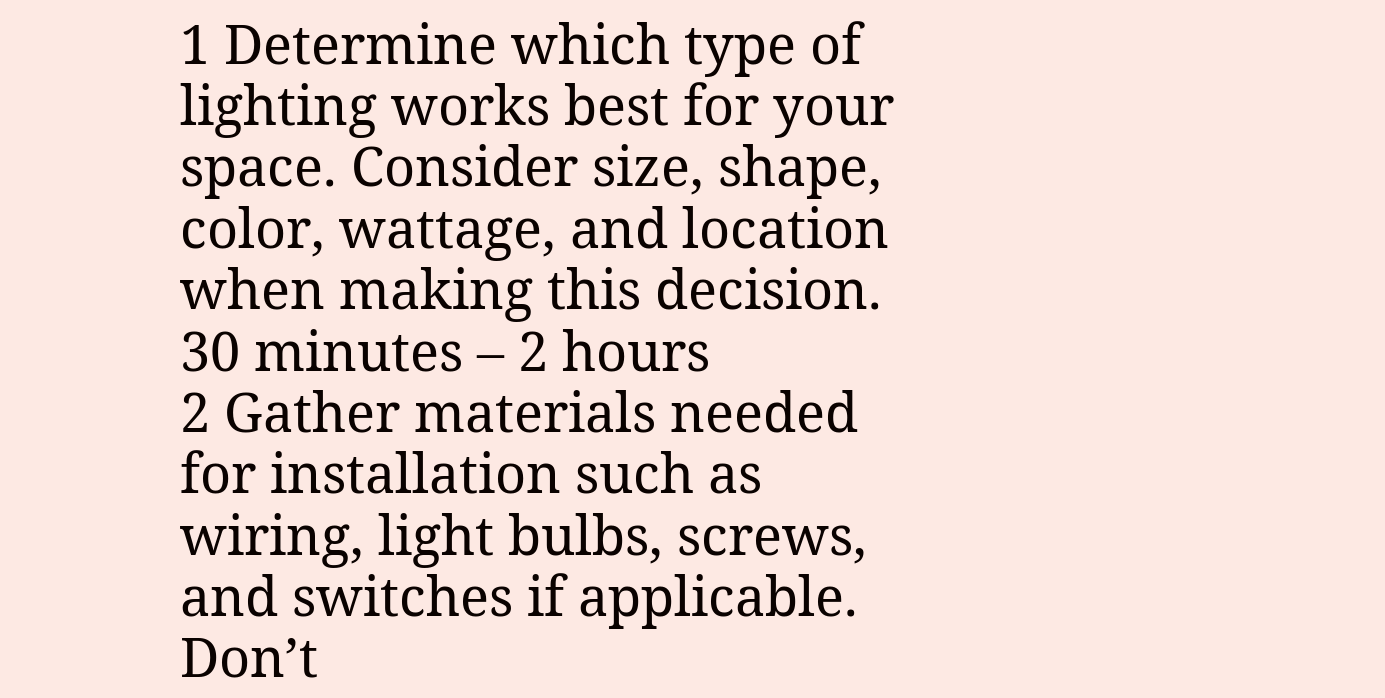1 Determine which type of lighting works best for your space. Consider size, shape, color, wattage, and location when making this decision. 30 minutes – 2 hours
2 Gather materials needed for installation such as wiring, light bulbs, screws, and switches if applicable. Don’t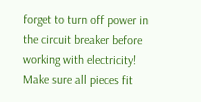forget to turn off power in the circuit breaker before working with electricity! Make sure all pieces fit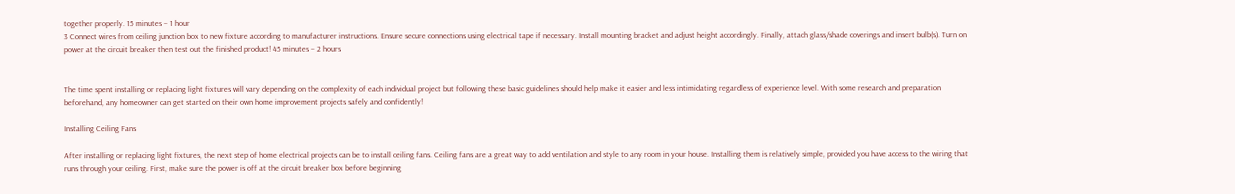together properly. 15 minutes – 1 hour
3 Connect wires from ceiling junction box to new fixture according to manufacturer instructions. Ensure secure connections using electrical tape if necessary. Install mounting bracket and adjust height accordingly. Finally, attach glass/shade coverings and insert bulb(s). Turn on power at the circuit breaker then test out the finished product! 45 minutes – 2 hours


The time spent installing or replacing light fixtures will vary depending on the complexity of each individual project but following these basic guidelines should help make it easier and less intimidating regardless of experience level. With some research and preparation beforehand, any homeowner can get started on their own home improvement projects safely and confidently!

Installing Ceiling Fans

After installing or replacing light fixtures, the next step of home electrical projects can be to install ceiling fans. Ceiling fans are a great way to add ventilation and style to any room in your house. Installing them is relatively simple, provided you have access to the wiring that runs through your ceiling. First, make sure the power is off at the circuit breaker box before beginning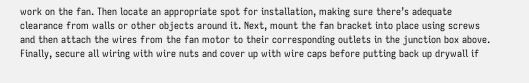work on the fan. Then locate an appropriate spot for installation, making sure there’s adequate clearance from walls or other objects around it. Next, mount the fan bracket into place using screws and then attach the wires from the fan motor to their corresponding outlets in the junction box above. Finally, secure all wiring with wire nuts and cover up with wire caps before putting back up drywall if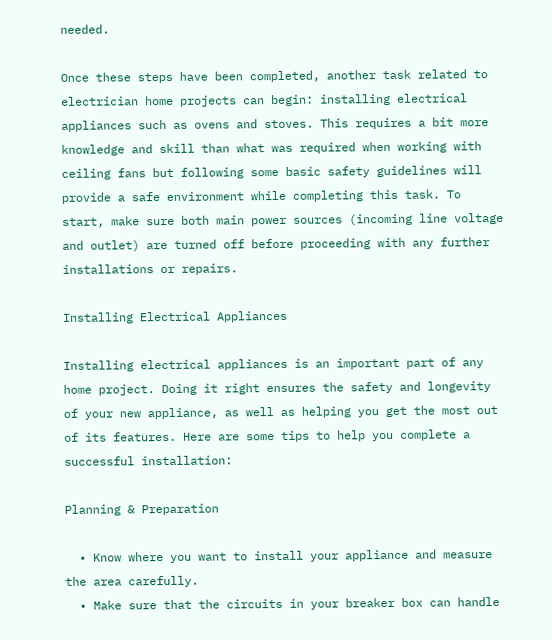needed.

Once these steps have been completed, another task related to electrician home projects can begin: installing electrical appliances such as ovens and stoves. This requires a bit more knowledge and skill than what was required when working with ceiling fans but following some basic safety guidelines will provide a safe environment while completing this task. To start, make sure both main power sources (incoming line voltage and outlet) are turned off before proceeding with any further installations or repairs.

Installing Electrical Appliances

Installing electrical appliances is an important part of any home project. Doing it right ensures the safety and longevity of your new appliance, as well as helping you get the most out of its features. Here are some tips to help you complete a successful installation:

Planning & Preparation

  • Know where you want to install your appliance and measure the area carefully.
  • Make sure that the circuits in your breaker box can handle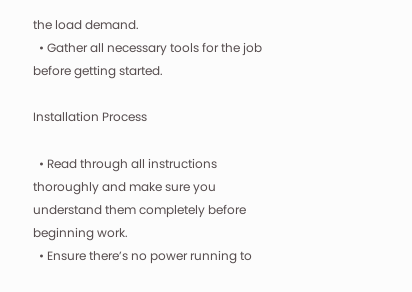the load demand.
  • Gather all necessary tools for the job before getting started.

Installation Process

  • Read through all instructions thoroughly and make sure you understand them completely before beginning work.
  • Ensure there’s no power running to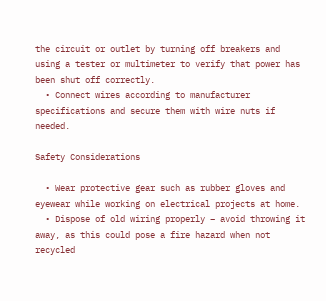the circuit or outlet by turning off breakers and using a tester or multimeter to verify that power has been shut off correctly.
  • Connect wires according to manufacturer specifications and secure them with wire nuts if needed.

Safety Considerations

  • Wear protective gear such as rubber gloves and eyewear while working on electrical projects at home.
  • Dispose of old wiring properly – avoid throwing it away, as this could pose a fire hazard when not recycled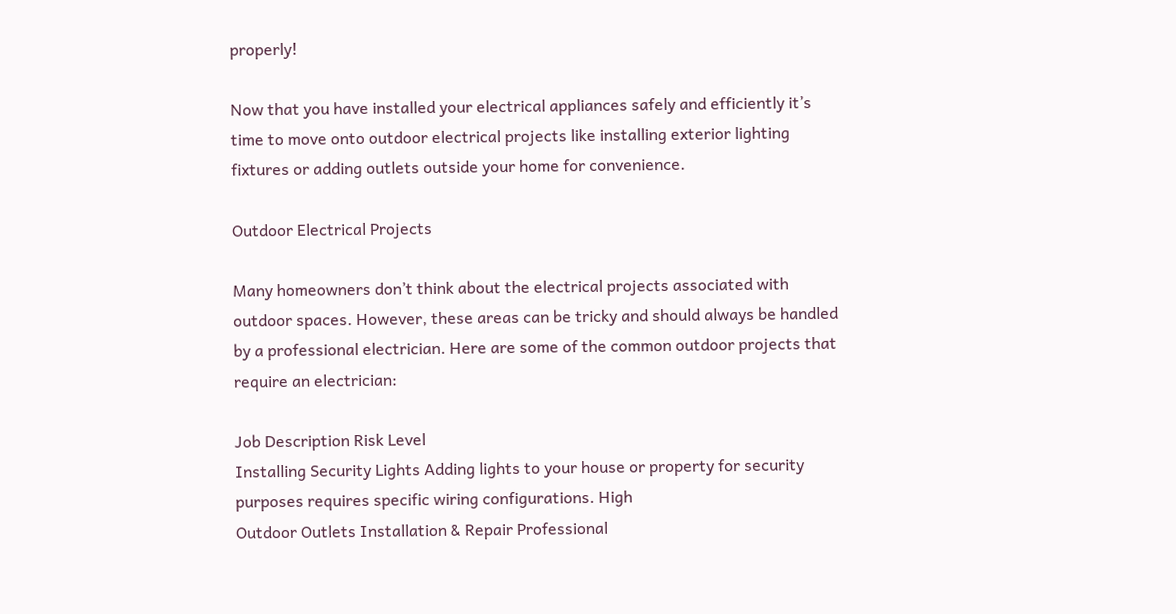properly!

Now that you have installed your electrical appliances safely and efficiently it’s time to move onto outdoor electrical projects like installing exterior lighting fixtures or adding outlets outside your home for convenience.

Outdoor Electrical Projects

Many homeowners don’t think about the electrical projects associated with outdoor spaces. However, these areas can be tricky and should always be handled by a professional electrician. Here are some of the common outdoor projects that require an electrician:

Job Description Risk Level
Installing Security Lights Adding lights to your house or property for security purposes requires specific wiring configurations. High
Outdoor Outlets Installation & Repair Professional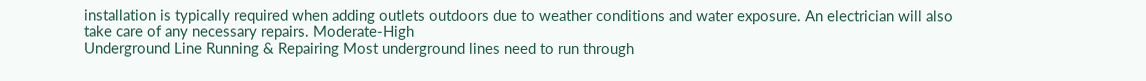installation is typically required when adding outlets outdoors due to weather conditions and water exposure. An electrician will also take care of any necessary repairs. Moderate-High
Underground Line Running & Repairing Most underground lines need to run through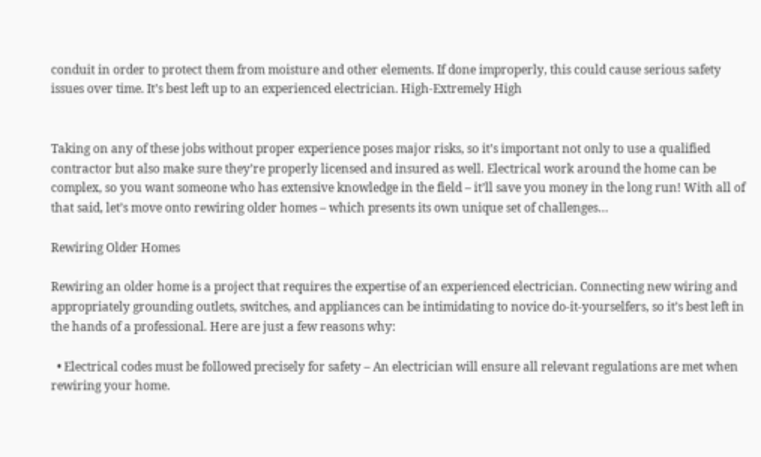conduit in order to protect them from moisture and other elements. If done improperly, this could cause serious safety issues over time. It’s best left up to an experienced electrician. High-Extremely High


Taking on any of these jobs without proper experience poses major risks, so it’s important not only to use a qualified contractor but also make sure they’re properly licensed and insured as well. Electrical work around the home can be complex, so you want someone who has extensive knowledge in the field – it’ll save you money in the long run! With all of that said, let’s move onto rewiring older homes – which presents its own unique set of challenges…

Rewiring Older Homes

Rewiring an older home is a project that requires the expertise of an experienced electrician. Connecting new wiring and appropriately grounding outlets, switches, and appliances can be intimidating to novice do-it-yourselfers, so it’s best left in the hands of a professional. Here are just a few reasons why:

  • Electrical codes must be followed precisely for safety – An electrician will ensure all relevant regulations are met when rewiring your home.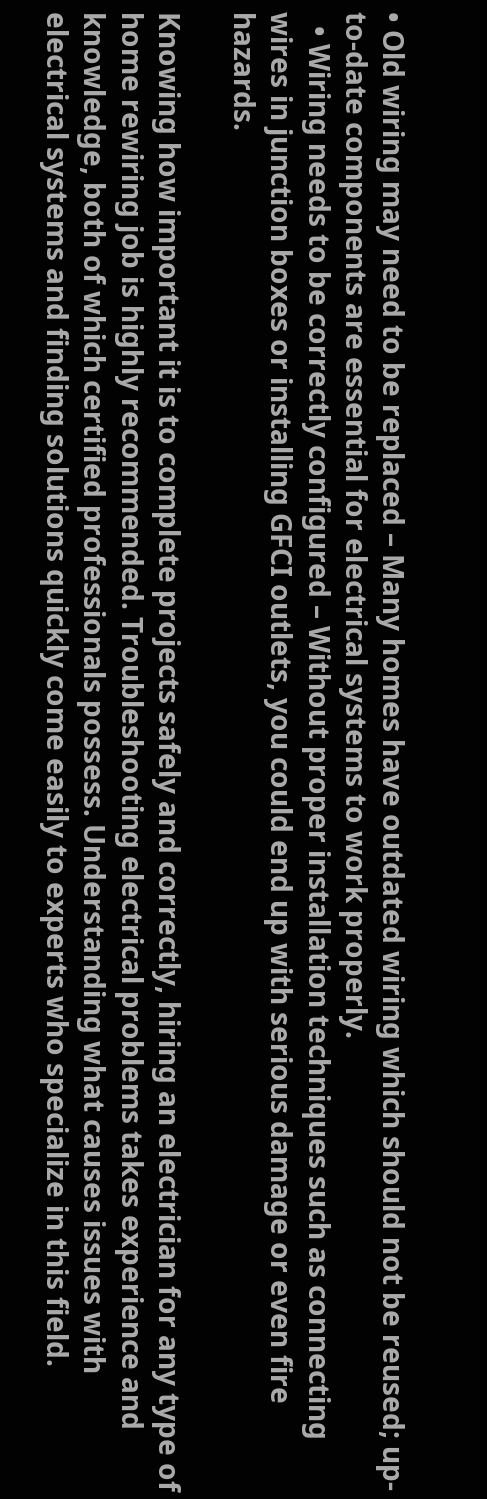• Old wiring may need to be replaced – Many homes have outdated wiring which should not be reused; up-to-date components are essential for electrical systems to work properly.
  • Wiring needs to be correctly configured – Without proper installation techniques such as connecting wires in junction boxes or installing GFCI outlets, you could end up with serious damage or even fire hazards.

Knowing how important it is to complete projects safely and correctly, hiring an electrician for any type of home rewiring job is highly recommended. Troubleshooting electrical problems takes experience and knowledge, both of which certified professionals possess. Understanding what causes issues with electrical systems and finding solutions quickly come easily to experts who specialize in this field.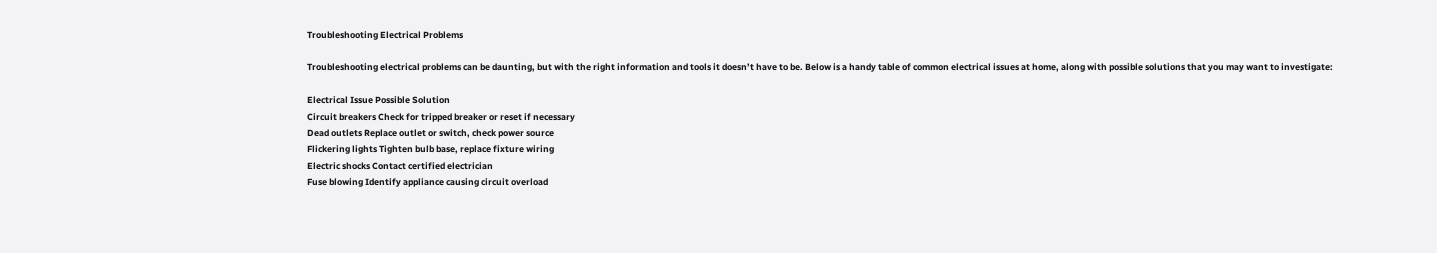Troubleshooting Electrical Problems

Troubleshooting electrical problems can be daunting, but with the right information and tools it doesn’t have to be. Below is a handy table of common electrical issues at home, along with possible solutions that you may want to investigate:

Electrical Issue Possible Solution
Circuit breakers Check for tripped breaker or reset if necessary
Dead outlets Replace outlet or switch, check power source
Flickering lights Tighten bulb base, replace fixture wiring
Electric shocks Contact certified electrician
Fuse blowing Identify appliance causing circuit overload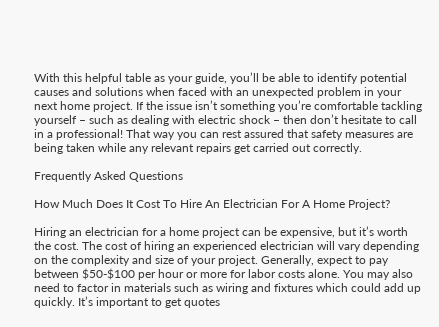With this helpful table as your guide, you’ll be able to identify potential causes and solutions when faced with an unexpected problem in your next home project. If the issue isn’t something you’re comfortable tackling yourself – such as dealing with electric shock – then don’t hesitate to call in a professional! That way you can rest assured that safety measures are being taken while any relevant repairs get carried out correctly.

Frequently Asked Questions

How Much Does It Cost To Hire An Electrician For A Home Project?

Hiring an electrician for a home project can be expensive, but it’s worth the cost. The cost of hiring an experienced electrician will vary depending on the complexity and size of your project. Generally, expect to pay between $50-$100 per hour or more for labor costs alone. You may also need to factor in materials such as wiring and fixtures which could add up quickly. It’s important to get quotes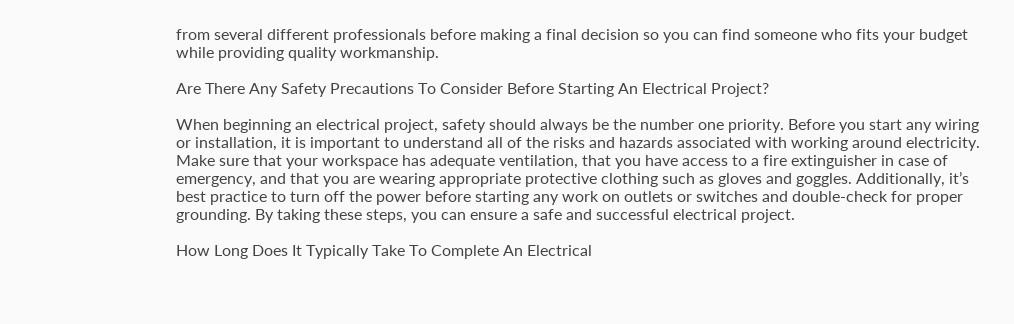from several different professionals before making a final decision so you can find someone who fits your budget while providing quality workmanship.

Are There Any Safety Precautions To Consider Before Starting An Electrical Project?

When beginning an electrical project, safety should always be the number one priority. Before you start any wiring or installation, it is important to understand all of the risks and hazards associated with working around electricity. Make sure that your workspace has adequate ventilation, that you have access to a fire extinguisher in case of emergency, and that you are wearing appropriate protective clothing such as gloves and goggles. Additionally, it’s best practice to turn off the power before starting any work on outlets or switches and double-check for proper grounding. By taking these steps, you can ensure a safe and successful electrical project.

How Long Does It Typically Take To Complete An Electrical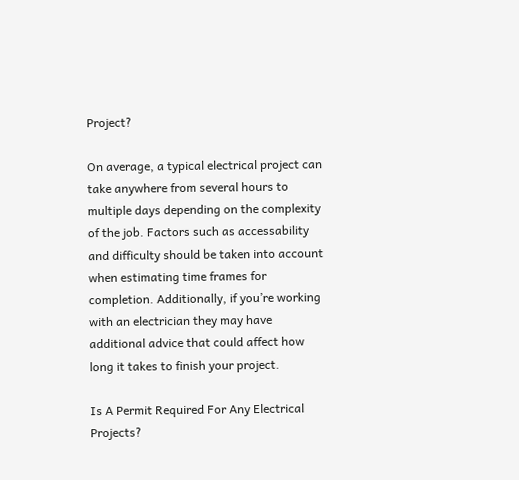Project?

On average, a typical electrical project can take anywhere from several hours to multiple days depending on the complexity of the job. Factors such as accessability and difficulty should be taken into account when estimating time frames for completion. Additionally, if you’re working with an electrician they may have additional advice that could affect how long it takes to finish your project.

Is A Permit Required For Any Electrical Projects?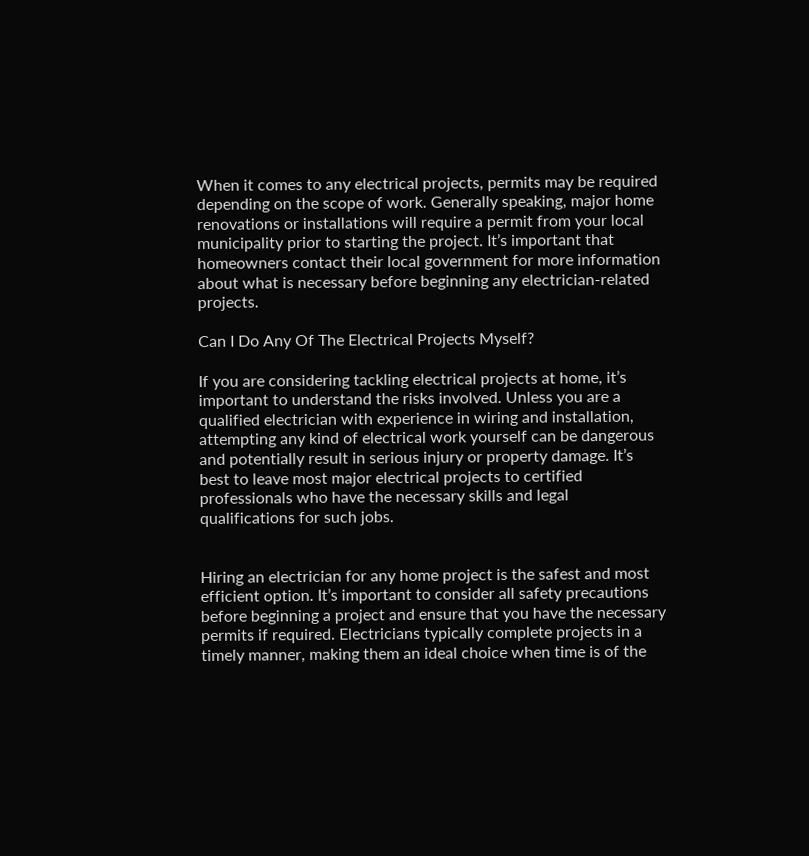When it comes to any electrical projects, permits may be required depending on the scope of work. Generally speaking, major home renovations or installations will require a permit from your local municipality prior to starting the project. It’s important that homeowners contact their local government for more information about what is necessary before beginning any electrician-related projects.

Can I Do Any Of The Electrical Projects Myself?

If you are considering tackling electrical projects at home, it’s important to understand the risks involved. Unless you are a qualified electrician with experience in wiring and installation, attempting any kind of electrical work yourself can be dangerous and potentially result in serious injury or property damage. It’s best to leave most major electrical projects to certified professionals who have the necessary skills and legal qualifications for such jobs.


Hiring an electrician for any home project is the safest and most efficient option. It’s important to consider all safety precautions before beginning a project and ensure that you have the necessary permits if required. Electricians typically complete projects in a timely manner, making them an ideal choice when time is of the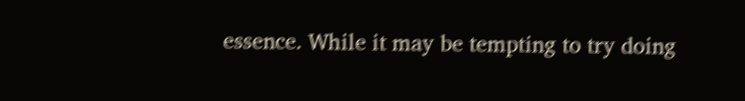essence. While it may be tempting to try doing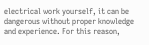electrical work yourself, it can be dangerous without proper knowledge and experience. For this reason,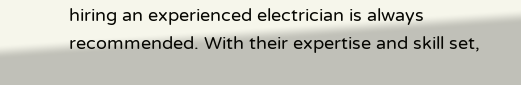hiring an experienced electrician is always recommended. With their expertise and skill set,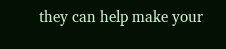they can help make your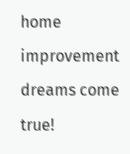home improvement dreams come true!